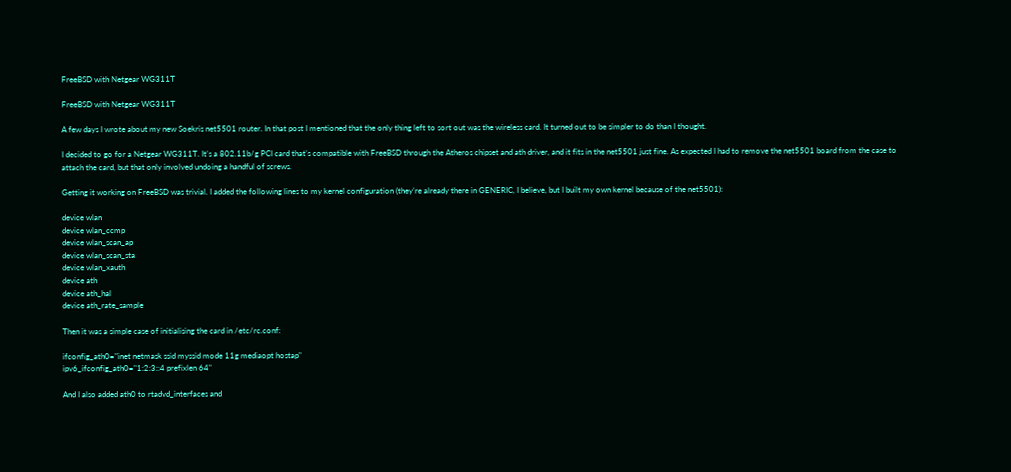FreeBSD with Netgear WG311T

FreeBSD with Netgear WG311T

A few days I wrote about my new Soekris net5501 router. In that post I mentioned that the only thing left to sort out was the wireless card. It turned out to be simpler to do than I thought.

I decided to go for a Netgear WG311T. It’s a 802.11b/g PCI card that’s compatible with FreeBSD through the Atheros chipset and ath driver, and it fits in the net5501 just fine. As expected I had to remove the net5501 board from the case to attach the card, but that only involved undoing a handful of screws.

Getting it working on FreeBSD was trivial. I added the following lines to my kernel configuration (they’re already there in GENERIC, I believe, but I built my own kernel because of the net5501):

device wlan
device wlan_ccmp
device wlan_scan_ap
device wlan_scan_sta
device wlan_xauth
device ath
device ath_hal
device ath_rate_sample

Then it was a simple case of initialising the card in /etc/rc.conf:

ifconfig_ath0="inet netmask ssid myssid mode 11g mediaopt hostap"
ipv6_ifconfig_ath0="1:2:3::4 prefixlen 64"

And I also added ath0 to rtadvd_interfaces and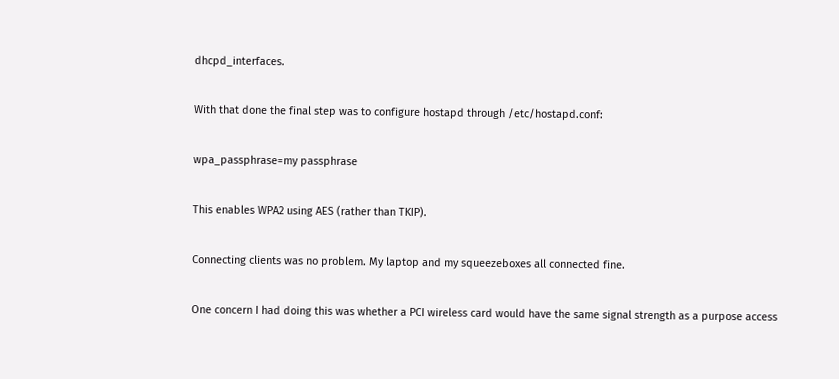dhcpd_interfaces.

With that done the final step was to configure hostapd through /etc/hostapd.conf:

wpa_passphrase=my passphrase

This enables WPA2 using AES (rather than TKIP).

Connecting clients was no problem. My laptop and my squeezeboxes all connected fine.

One concern I had doing this was whether a PCI wireless card would have the same signal strength as a purpose access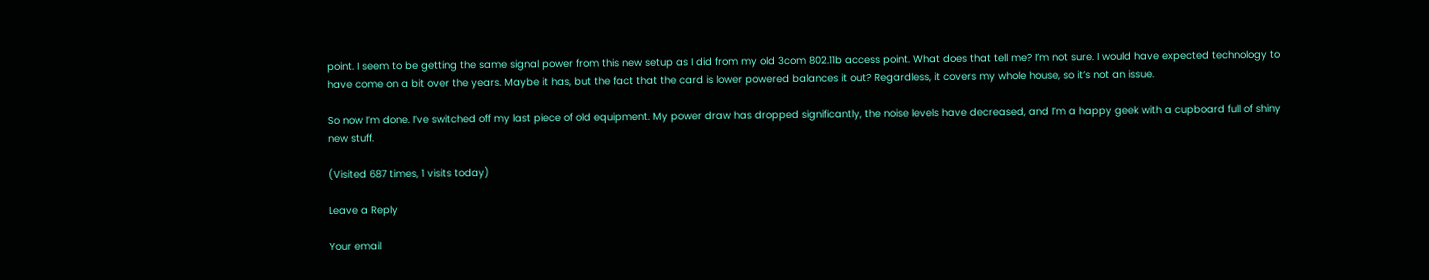point. I seem to be getting the same signal power from this new setup as I did from my old 3com 802.11b access point. What does that tell me? I’m not sure. I would have expected technology to have come on a bit over the years. Maybe it has, but the fact that the card is lower powered balances it out? Regardless, it covers my whole house, so it’s not an issue.

So now I’m done. I’ve switched off my last piece of old equipment. My power draw has dropped significantly, the noise levels have decreased, and I’m a happy geek with a cupboard full of shiny new stuff.

(Visited 687 times, 1 visits today)

Leave a Reply

Your email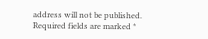address will not be published. Required fields are marked *